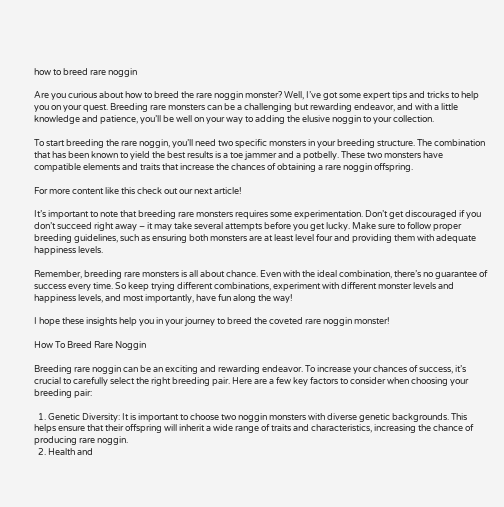how to breed rare noggin

Are you curious about how to breed the rare noggin monster? Well, I’ve got some expert tips and tricks to help you on your quest. Breeding rare monsters can be a challenging but rewarding endeavor, and with a little knowledge and patience, you’ll be well on your way to adding the elusive noggin to your collection.

To start breeding the rare noggin, you’ll need two specific monsters in your breeding structure. The combination that has been known to yield the best results is a toe jammer and a potbelly. These two monsters have compatible elements and traits that increase the chances of obtaining a rare noggin offspring.

For more content like this check out our next article!

It’s important to note that breeding rare monsters requires some experimentation. Don’t get discouraged if you don’t succeed right away – it may take several attempts before you get lucky. Make sure to follow proper breeding guidelines, such as ensuring both monsters are at least level four and providing them with adequate happiness levels.

Remember, breeding rare monsters is all about chance. Even with the ideal combination, there’s no guarantee of success every time. So keep trying different combinations, experiment with different monster levels and happiness levels, and most importantly, have fun along the way!

I hope these insights help you in your journey to breed the coveted rare noggin monster!

How To Breed Rare Noggin

Breeding rare noggin can be an exciting and rewarding endeavor. To increase your chances of success, it’s crucial to carefully select the right breeding pair. Here are a few key factors to consider when choosing your breeding pair:

  1. Genetic Diversity: It is important to choose two noggin monsters with diverse genetic backgrounds. This helps ensure that their offspring will inherit a wide range of traits and characteristics, increasing the chance of producing rare noggin.
  2. Health and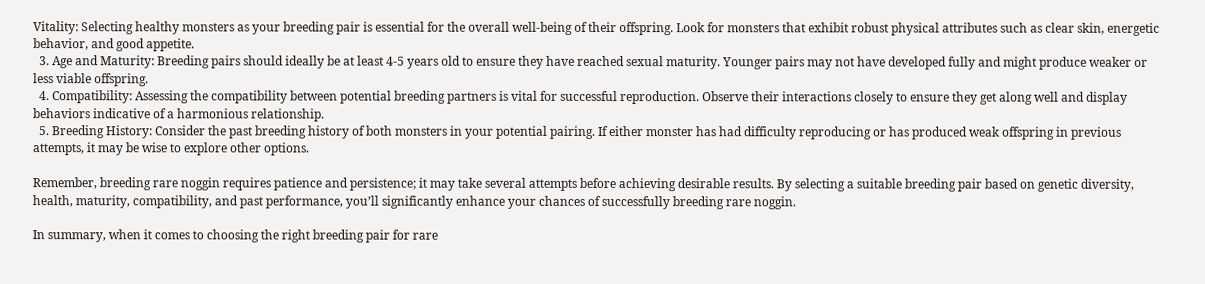Vitality: Selecting healthy monsters as your breeding pair is essential for the overall well-being of their offspring. Look for monsters that exhibit robust physical attributes such as clear skin, energetic behavior, and good appetite.
  3. Age and Maturity: Breeding pairs should ideally be at least 4-5 years old to ensure they have reached sexual maturity. Younger pairs may not have developed fully and might produce weaker or less viable offspring.
  4. Compatibility: Assessing the compatibility between potential breeding partners is vital for successful reproduction. Observe their interactions closely to ensure they get along well and display behaviors indicative of a harmonious relationship.
  5. Breeding History: Consider the past breeding history of both monsters in your potential pairing. If either monster has had difficulty reproducing or has produced weak offspring in previous attempts, it may be wise to explore other options.

Remember, breeding rare noggin requires patience and persistence; it may take several attempts before achieving desirable results. By selecting a suitable breeding pair based on genetic diversity, health, maturity, compatibility, and past performance, you’ll significantly enhance your chances of successfully breeding rare noggin.

In summary, when it comes to choosing the right breeding pair for rare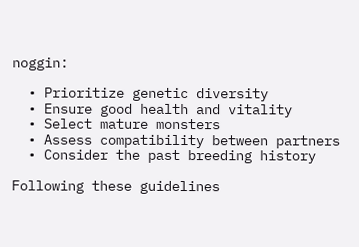noggin:

  • Prioritize genetic diversity
  • Ensure good health and vitality
  • Select mature monsters
  • Assess compatibility between partners
  • Consider the past breeding history

Following these guidelines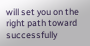will set you on the right path toward successfully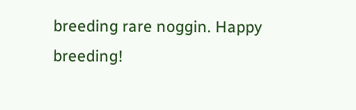breeding rare noggin. Happy breeding!